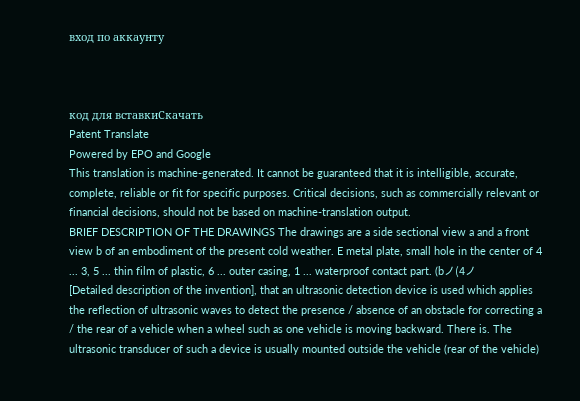вход по аккаунту



код для вставкиСкачать
Patent Translate
Powered by EPO and Google
This translation is machine-generated. It cannot be guaranteed that it is intelligible, accurate,
complete, reliable or fit for specific purposes. Critical decisions, such as commercially relevant or
financial decisions, should not be based on machine-translation output.
BRIEF DESCRIPTION OF THE DRAWINGS The drawings are a side sectional view a and a front
view b of an embodiment of the present cold weather. E metal plate, small hole in the center of 4
... 3, 5 ... thin film of plastic, 6 ... outer casing, 1 ... waterproof contact part. (bノ(4ノ
[Detailed description of the invention], that an ultrasonic detection device is used which applies
the reflection of ultrasonic waves to detect the presence / absence of an obstacle for correcting a
/ the rear of a vehicle when a wheel such as one vehicle is moving backward. There is. The
ultrasonic transducer of such a device is usually mounted outside the vehicle (rear of the vehicle)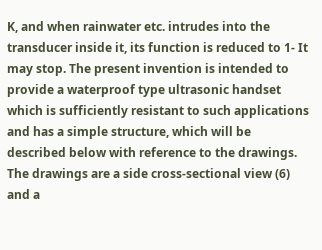K, and when rainwater etc. intrudes into the transducer inside it, its function is reduced to 1- It
may stop. The present invention is intended to provide a waterproof type ultrasonic handset
which is sufficiently resistant to such applications and has a simple structure, which will be
described below with reference to the drawings. The drawings are a side cross-sectional view (6)
and a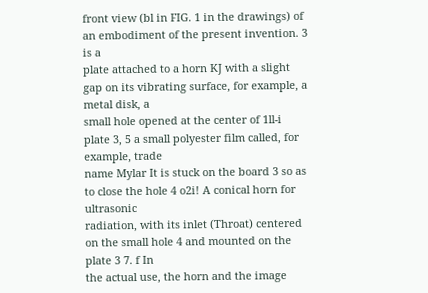front view (bl in FIG. 1 in the drawings) of an embodiment of the present invention. 3 is a
plate attached to a horn KJ with a slight gap on its vibrating surface, for example, a metal disk, a
small hole opened at the center of 1ll-i plate 3, 5 a small polyester film called, for example, trade
name Mylar It is stuck on the board 3 so as to close the hole 4 o2i! A conical horn for ultrasonic
radiation, with its inlet (Throat) centered on the small hole 4 and mounted on the plate 3 7. f In
the actual use, the horn and the image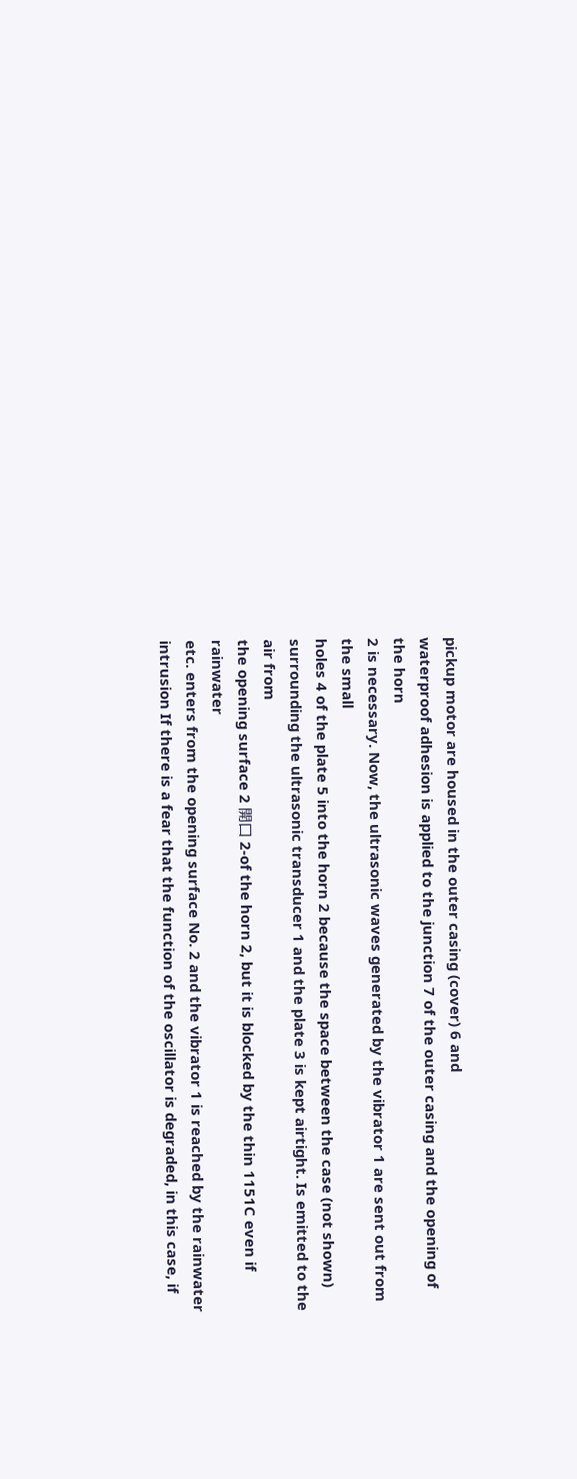pickup motor are housed in the outer casing (cover) 6 and
waterproof adhesion is applied to the junction 7 of the outer casing and the opening of the horn
2 is necessary. Now, the ultrasonic waves generated by the vibrator 1 are sent out from the small
holes 4 of the plate 5 into the horn 2 because the space between the case (not shown)
surrounding the ultrasonic transducer 1 and the plate 3 is kept airtight. Is emitted to the air from
the opening surface 2 開口 2-of the horn 2, but it is blocked by the thin 1151C even if rainwater
etc. enters from the opening surface No. 2 and the vibrator 1 is reached by the rainwater
intrusion If there is a fear that the function of the oscillator is degraded, in this case, if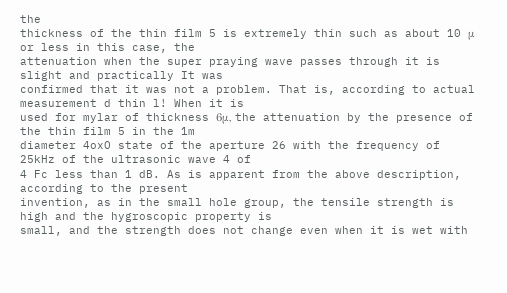the
thickness of the thin film 5 is extremely thin such as about 10 μ or less in this case, the
attenuation when the super praying wave passes through it is slight and practically It was
confirmed that it was not a problem. That is, according to actual measurement d thin l! When it is
used for mylar of thickness 6μ, the attenuation by the presence of the thin film 5 in the 1m
diameter 4oxO state of the aperture 26 with the frequency of 25kHz of the ultrasonic wave 4 of
4 Fc less than 1 dB. As is apparent from the above description, according to the present
invention, as in the small hole group, the tensile strength is high and the hygroscopic property is
small, and the strength does not change even when it is wet with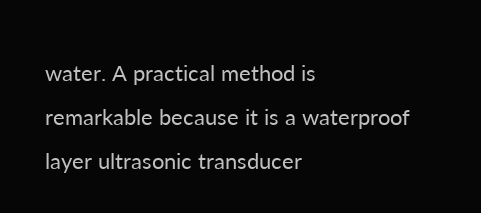water. A practical method is
remarkable because it is a waterproof layer ultrasonic transducer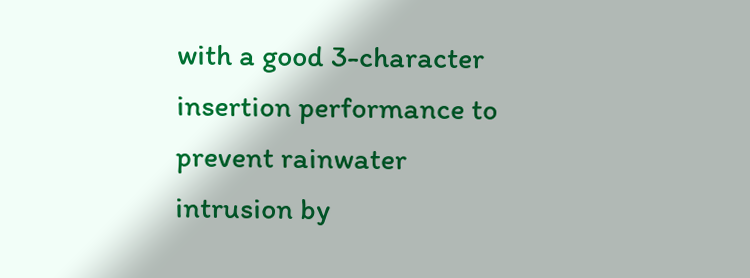with a good 3-character
insertion performance to prevent rainwater intrusion by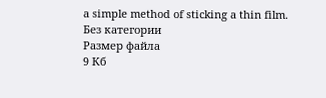a simple method of sticking a thin film.
Без категории
Размер файла
9 Кб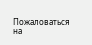Пожаловаться на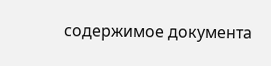содержимое документа